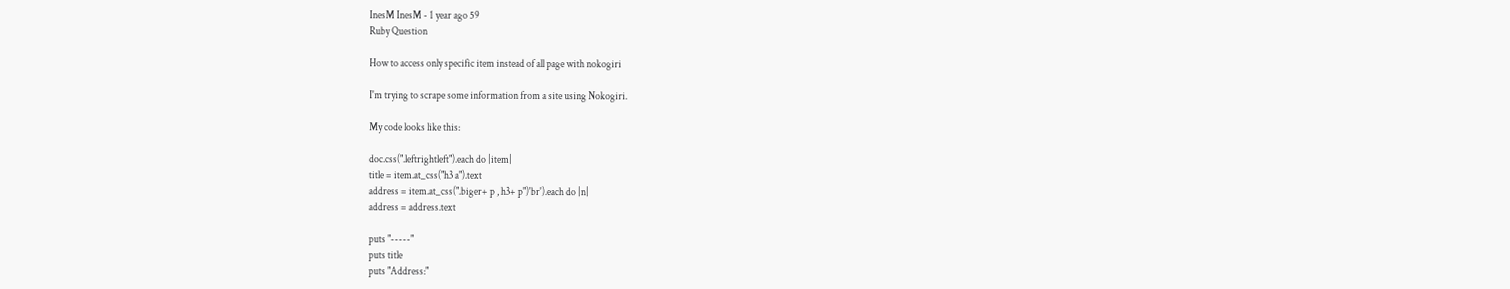InesM InesM - 1 year ago 59
Ruby Question

How to access only specific item instead of all page with nokogiri

I'm trying to scrape some information from a site using Nokogiri.

My code looks like this:

doc.css(".leftrightleft").each do |item|
title = item.at_css("h3 a").text
address = item.at_css(".biger+ p , h3+ p")'br').each do |n|
address = address.text

puts "-----"
puts title
puts "Address:"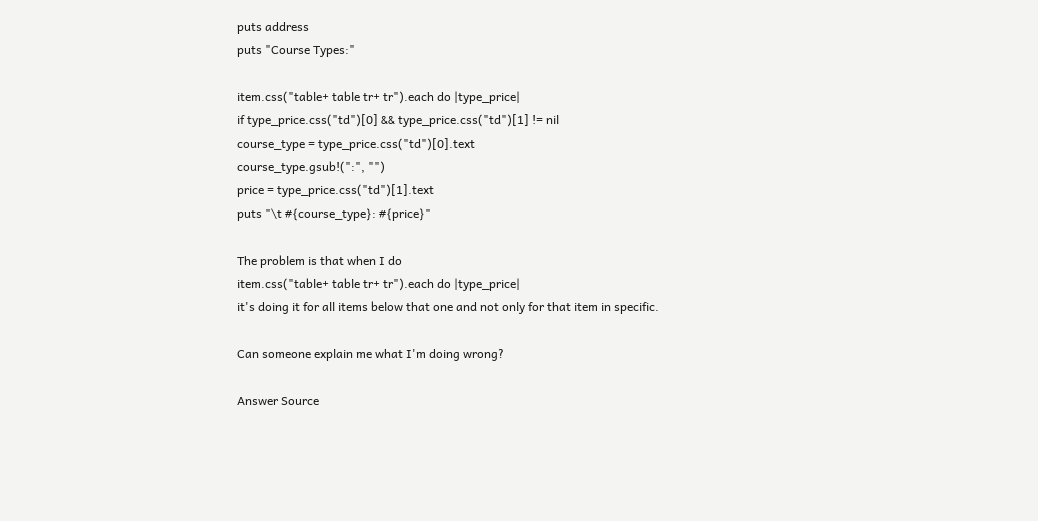puts address
puts "Course Types:"

item.css("table+ table tr+ tr").each do |type_price|
if type_price.css("td")[0] && type_price.css("td")[1] != nil
course_type = type_price.css("td")[0].text
course_type.gsub!(":", "")
price = type_price.css("td")[1].text
puts "\t #{course_type}: #{price}"

The problem is that when I do
item.css("table+ table tr+ tr").each do |type_price|
it's doing it for all items below that one and not only for that item in specific.

Can someone explain me what I'm doing wrong?

Answer Source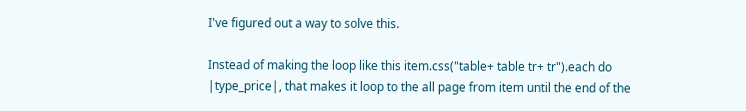I've figured out a way to solve this.

Instead of making the loop like this item.css("table+ table tr+ tr").each do |type_price|, that makes it loop to the all page from item until the end of the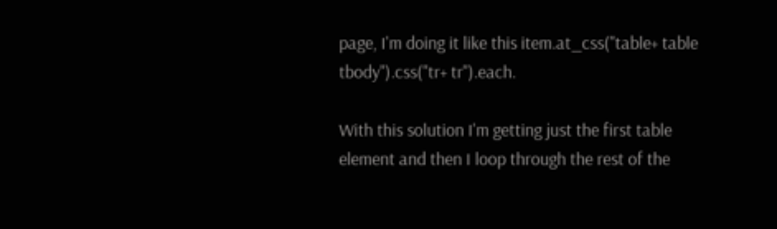page, I'm doing it like this item.at_css("table+ table tbody").css("tr+ tr").each.

With this solution I'm getting just the first table element and then I loop through the rest of the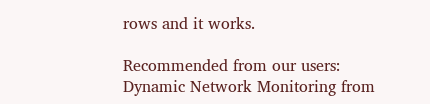rows and it works.

Recommended from our users: Dynamic Network Monitoring from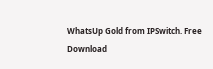WhatsUp Gold from IPSwitch. Free Download